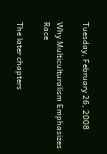Tuesday, February 26, 2008

Why Multiculturalism Emphasizes Race

The later chapters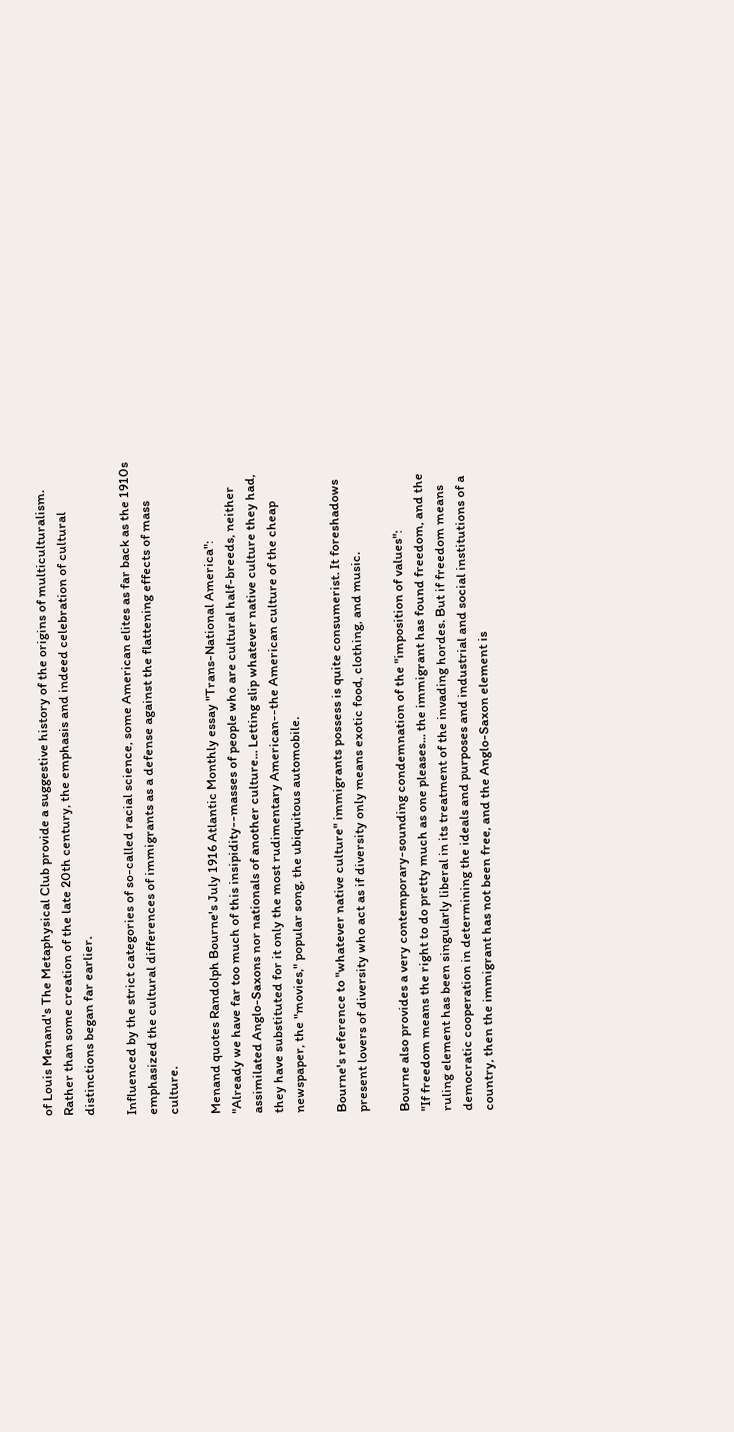of Louis Menand's The Metaphysical Club provide a suggestive history of the origins of multiculturalism. Rather than some creation of the late 20th century, the emphasis and indeed celebration of cultural distinctions began far earlier.

Influenced by the strict categories of so-called racial science, some American elites as far back as the 1910s emphasized the cultural differences of immigrants as a defense against the flattening effects of mass culture.

Menand quotes Randolph Bourne's July 1916 Atlantic Monthly essay "Trans-National America":
"Already we have far too much of this insipidity--masses of people who are cultural half-breeds, neither assimilated Anglo-Saxons nor nationals of another culture... Letting slip whatever native culture they had, they have substituted for it only the most rudimentary American--the American culture of the cheap newspaper, the "movies," popular song, the ubiquitous automobile.

Bourne's reference to "whatever native culture" immigrants possess is quite consumerist. It foreshadows present lovers of diversity who act as if diversity only means exotic food, clothing, and music.

Bourne also provides a very contemporary-sounding condemnation of the "imposition of values":
"If freedom means the right to do pretty much as one pleases... the immigrant has found freedom, and the ruling element has been singularly liberal in its treatment of the invading hordes. But if freedom means democratic cooperation in determining the ideals and purposes and industrial and social institutions of a country, then the immigrant has not been free, and the Anglo-Saxon element is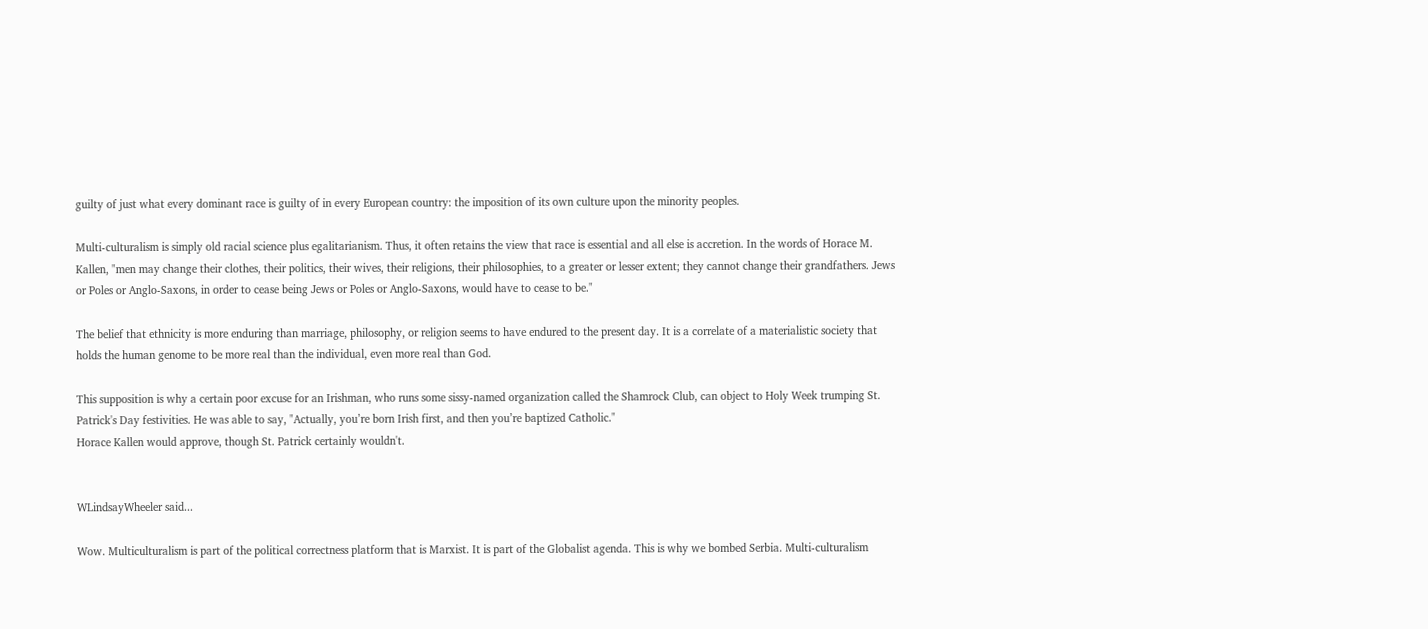guilty of just what every dominant race is guilty of in every European country: the imposition of its own culture upon the minority peoples.

Multi-culturalism is simply old racial science plus egalitarianism. Thus, it often retains the view that race is essential and all else is accretion. In the words of Horace M. Kallen, "men may change their clothes, their politics, their wives, their religions, their philosophies, to a greater or lesser extent; they cannot change their grandfathers. Jews or Poles or Anglo-Saxons, in order to cease being Jews or Poles or Anglo-Saxons, would have to cease to be."

The belief that ethnicity is more enduring than marriage, philosophy, or religion seems to have endured to the present day. It is a correlate of a materialistic society that holds the human genome to be more real than the individual, even more real than God.

This supposition is why a certain poor excuse for an Irishman, who runs some sissy-named organization called the Shamrock Club, can object to Holy Week trumping St. Patrick's Day festivities. He was able to say, "Actually, you’re born Irish first, and then you’re baptized Catholic."
Horace Kallen would approve, though St. Patrick certainly wouldn't.


WLindsayWheeler said...

Wow. Multiculturalism is part of the political correctness platform that is Marxist. It is part of the Globalist agenda. This is why we bombed Serbia. Multi-culturalism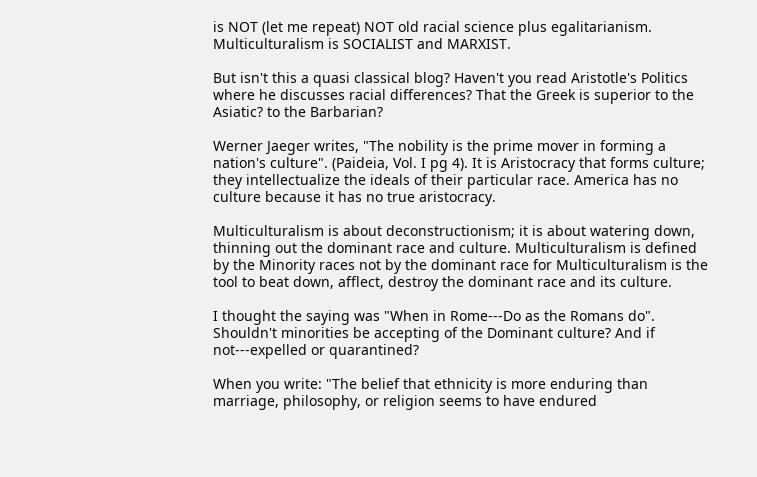is NOT (let me repeat) NOT old racial science plus egalitarianism. Multiculturalism is SOCIALIST and MARXIST.

But isn't this a quasi classical blog? Haven't you read Aristotle's Politics where he discusses racial differences? That the Greek is superior to the Asiatic? to the Barbarian?

Werner Jaeger writes, "The nobility is the prime mover in forming a nation's culture". (Paideia, Vol. I pg 4). It is Aristocracy that forms culture; they intellectualize the ideals of their particular race. America has no culture because it has no true aristocracy.

Multiculturalism is about deconstructionism; it is about watering down, thinning out the dominant race and culture. Multiculturalism is defined by the Minority races not by the dominant race for Multiculturalism is the tool to beat down, afflect, destroy the dominant race and its culture.

I thought the saying was "When in Rome---Do as the Romans do". Shouldn't minorities be accepting of the Dominant culture? And if not---expelled or quarantined?

When you write: "The belief that ethnicity is more enduring than marriage, philosophy, or religion seems to have endured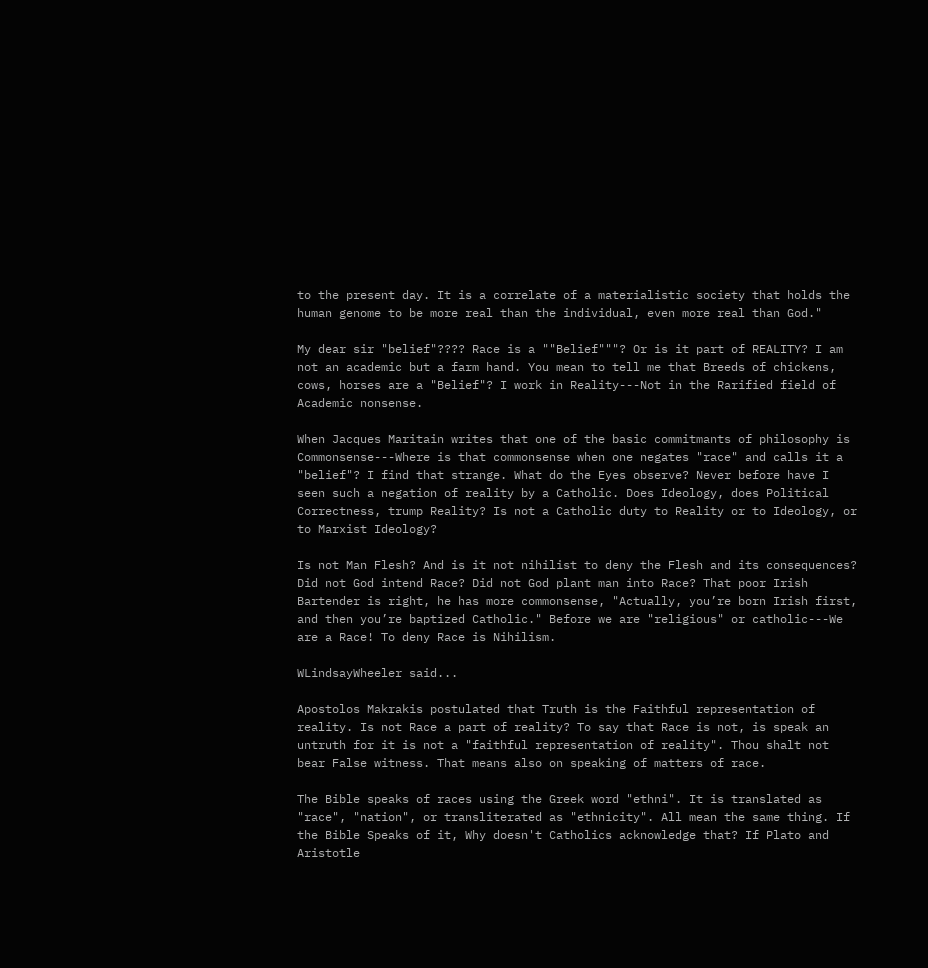to the present day. It is a correlate of a materialistic society that holds the human genome to be more real than the individual, even more real than God."

My dear sir "belief"???? Race is a ""Belief"""? Or is it part of REALITY? I am not an academic but a farm hand. You mean to tell me that Breeds of chickens, cows, horses are a "Belief"? I work in Reality---Not in the Rarified field of Academic nonsense.

When Jacques Maritain writes that one of the basic commitmants of philosophy is Commonsense---Where is that commonsense when one negates "race" and calls it a "belief"? I find that strange. What do the Eyes observe? Never before have I seen such a negation of reality by a Catholic. Does Ideology, does Political Correctness, trump Reality? Is not a Catholic duty to Reality or to Ideology, or to Marxist Ideology?

Is not Man Flesh? And is it not nihilist to deny the Flesh and its consequences? Did not God intend Race? Did not God plant man into Race? That poor Irish Bartender is right, he has more commonsense, "Actually, you’re born Irish first, and then you’re baptized Catholic." Before we are "religious" or catholic---We are a Race! To deny Race is Nihilism.

WLindsayWheeler said...

Apostolos Makrakis postulated that Truth is the Faithful representation of reality. Is not Race a part of reality? To say that Race is not, is speak an untruth for it is not a "faithful representation of reality". Thou shalt not bear False witness. That means also on speaking of matters of race.

The Bible speaks of races using the Greek word "ethni". It is translated as "race", "nation", or transliterated as "ethnicity". All mean the same thing. If the Bible Speaks of it, Why doesn't Catholics acknowledge that? If Plato and Aristotle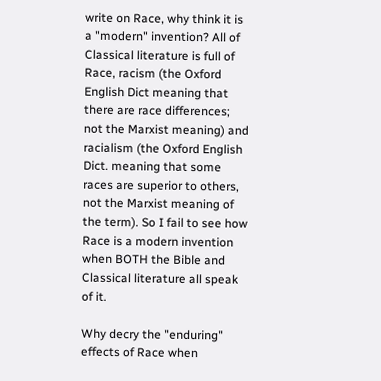write on Race, why think it is a "modern" invention? All of Classical literature is full of Race, racism (the Oxford English Dict meaning that there are race differences; not the Marxist meaning) and racialism (the Oxford English Dict. meaning that some races are superior to others, not the Marxist meaning of the term). So I fail to see how Race is a modern invention when BOTH the Bible and Classical literature all speak of it.

Why decry the "enduring" effects of Race when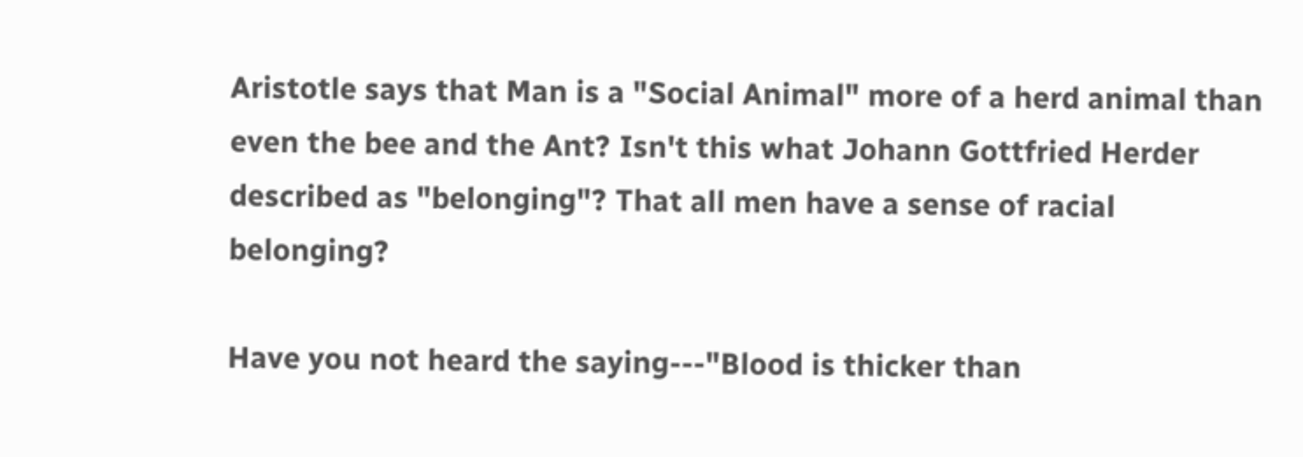Aristotle says that Man is a "Social Animal" more of a herd animal than even the bee and the Ant? Isn't this what Johann Gottfried Herder described as "belonging"? That all men have a sense of racial belonging?

Have you not heard the saying---"Blood is thicker than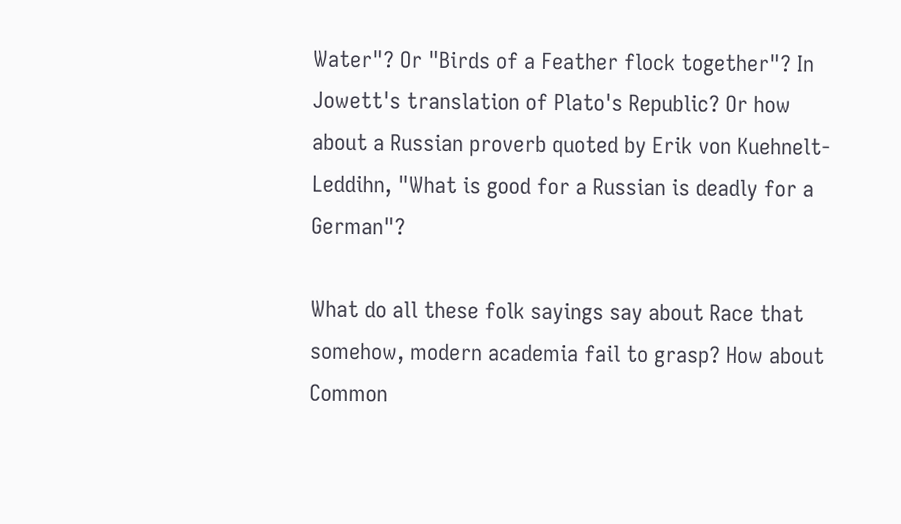Water"? Or "Birds of a Feather flock together"? In Jowett's translation of Plato's Republic? Or how about a Russian proverb quoted by Erik von Kuehnelt-Leddihn, "What is good for a Russian is deadly for a German"?

What do all these folk sayings say about Race that somehow, modern academia fail to grasp? How about Common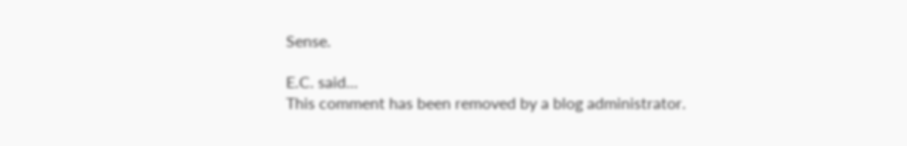Sense.

E.C. said...
This comment has been removed by a blog administrator.